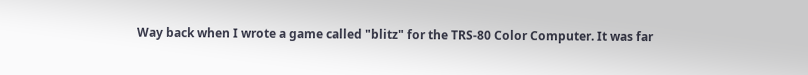Way back when I wrote a game called "blitz" for the TRS-80 Color Computer. It was far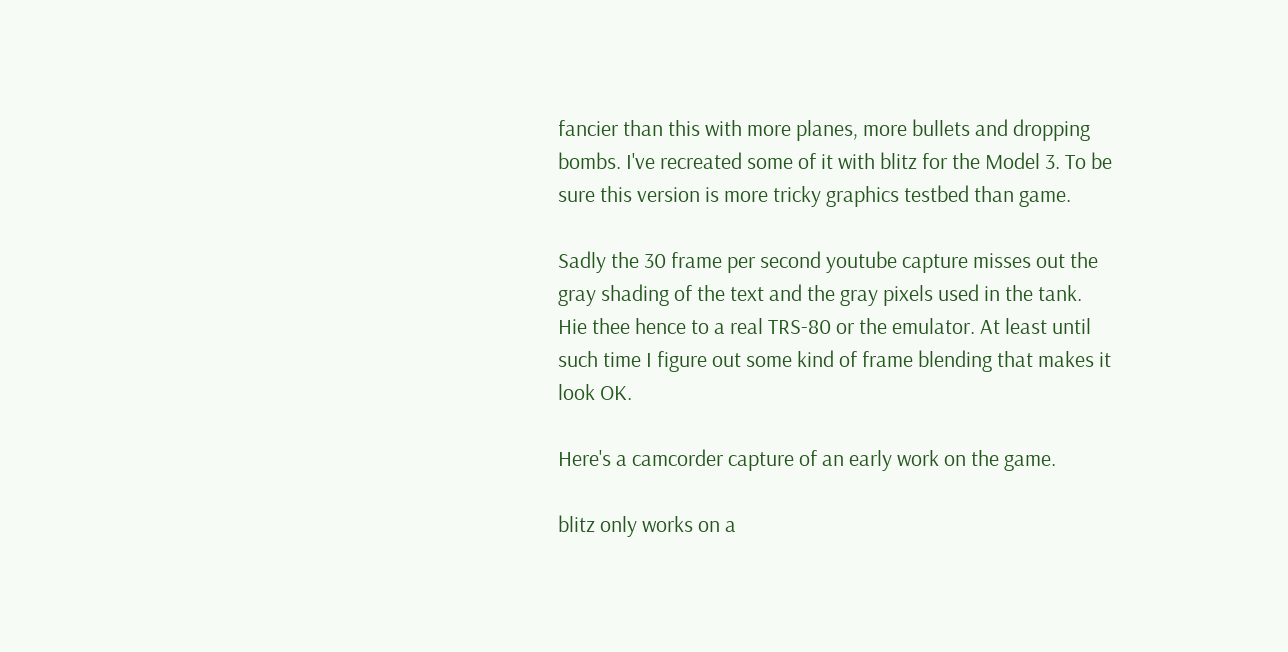fancier than this with more planes, more bullets and dropping bombs. I've recreated some of it with blitz for the Model 3. To be sure this version is more tricky graphics testbed than game.

Sadly the 30 frame per second youtube capture misses out the gray shading of the text and the gray pixels used in the tank. Hie thee hence to a real TRS-80 or the emulator. At least until such time I figure out some kind of frame blending that makes it look OK.

Here's a camcorder capture of an early work on the game.

blitz only works on a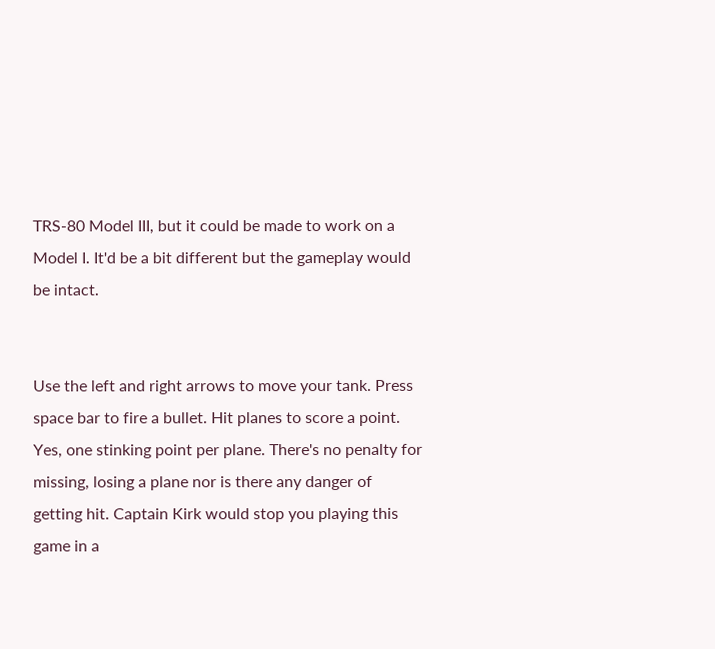TRS-80 Model III, but it could be made to work on a Model I. It'd be a bit different but the gameplay would be intact.


Use the left and right arrows to move your tank. Press space bar to fire a bullet. Hit planes to score a point. Yes, one stinking point per plane. There's no penalty for missing, losing a plane nor is there any danger of getting hit. Captain Kirk would stop you playing this game in a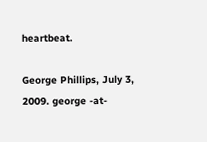heartbeat.

George Phillips, July 3, 2009. george -at-